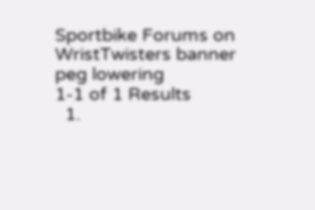Sportbike Forums on WristTwisters banner
peg lowering
1-1 of 1 Results
  1.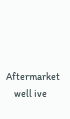Aftermarket
    well ive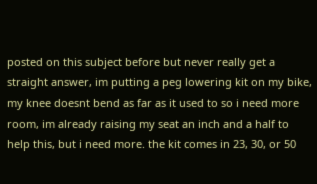posted on this subject before but never really get a straight answer, im putting a peg lowering kit on my bike, my knee doesnt bend as far as it used to so i need more room, im already raising my seat an inch and a half to help this, but i need more. the kit comes in 23, 30, or 50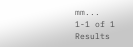mm...
1-1 of 1 Results